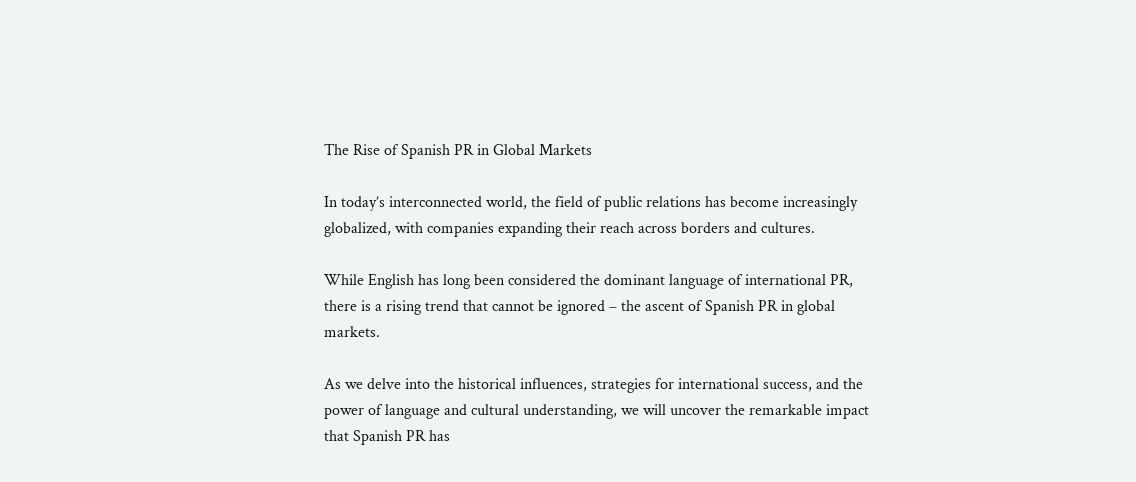The Rise of Spanish PR in Global Markets

In today’s interconnected world, the field of public relations has become increasingly globalized, with companies expanding their reach across borders and cultures.

While English has long been considered the dominant language of international PR, there is a rising trend that cannot be ignored – the ascent of Spanish PR in global markets.

As we delve into the historical influences, strategies for international success, and the power of language and cultural understanding, we will uncover the remarkable impact that Spanish PR has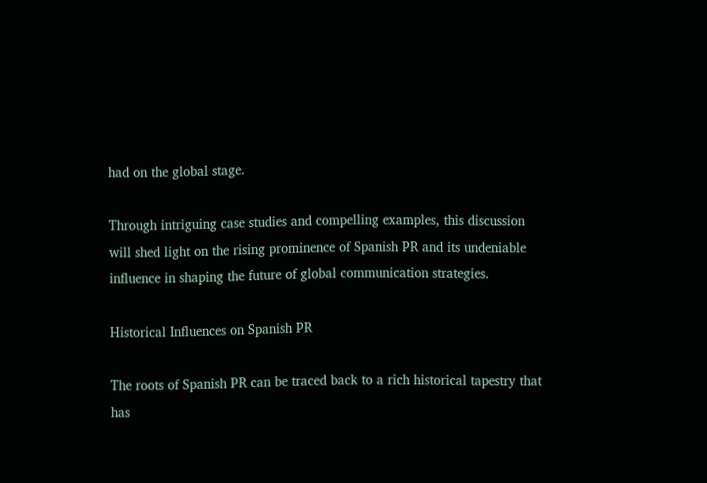had on the global stage.

Through intriguing case studies and compelling examples, this discussion will shed light on the rising prominence of Spanish PR and its undeniable influence in shaping the future of global communication strategies.

Historical Influences on Spanish PR

The roots of Spanish PR can be traced back to a rich historical tapestry that has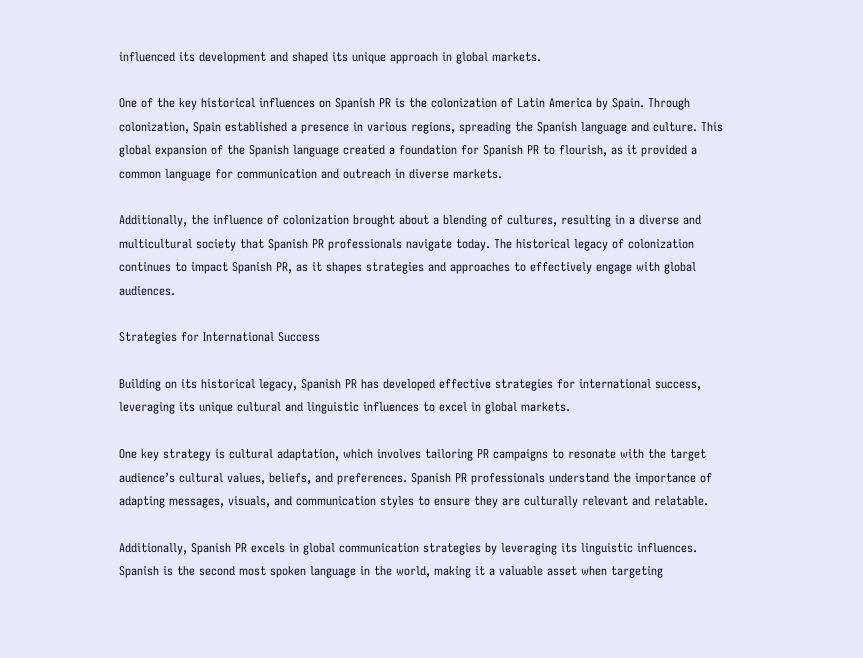influenced its development and shaped its unique approach in global markets.

One of the key historical influences on Spanish PR is the colonization of Latin America by Spain. Through colonization, Spain established a presence in various regions, spreading the Spanish language and culture. This global expansion of the Spanish language created a foundation for Spanish PR to flourish, as it provided a common language for communication and outreach in diverse markets.

Additionally, the influence of colonization brought about a blending of cultures, resulting in a diverse and multicultural society that Spanish PR professionals navigate today. The historical legacy of colonization continues to impact Spanish PR, as it shapes strategies and approaches to effectively engage with global audiences.

Strategies for International Success

Building on its historical legacy, Spanish PR has developed effective strategies for international success, leveraging its unique cultural and linguistic influences to excel in global markets.

One key strategy is cultural adaptation, which involves tailoring PR campaigns to resonate with the target audience’s cultural values, beliefs, and preferences. Spanish PR professionals understand the importance of adapting messages, visuals, and communication styles to ensure they are culturally relevant and relatable.

Additionally, Spanish PR excels in global communication strategies by leveraging its linguistic influences. Spanish is the second most spoken language in the world, making it a valuable asset when targeting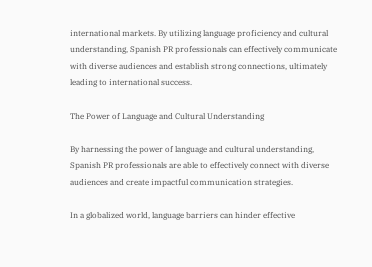international markets. By utilizing language proficiency and cultural understanding, Spanish PR professionals can effectively communicate with diverse audiences and establish strong connections, ultimately leading to international success.

The Power of Language and Cultural Understanding

By harnessing the power of language and cultural understanding, Spanish PR professionals are able to effectively connect with diverse audiences and create impactful communication strategies.

In a globalized world, language barriers can hinder effective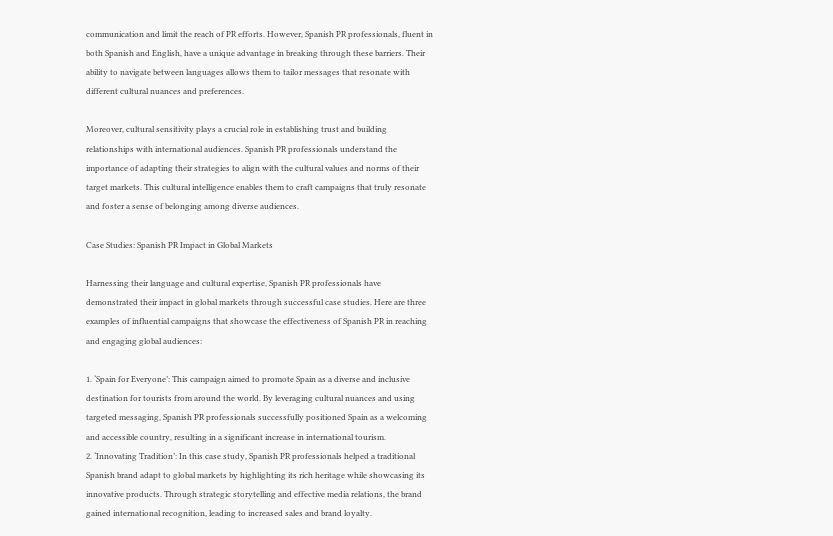communication and limit the reach of PR efforts. However, Spanish PR professionals, fluent in both Spanish and English, have a unique advantage in breaking through these barriers. Their ability to navigate between languages allows them to tailor messages that resonate with different cultural nuances and preferences.

Moreover, cultural sensitivity plays a crucial role in establishing trust and building relationships with international audiences. Spanish PR professionals understand the importance of adapting their strategies to align with the cultural values and norms of their target markets. This cultural intelligence enables them to craft campaigns that truly resonate and foster a sense of belonging among diverse audiences.

Case Studies: Spanish PR Impact in Global Markets

Harnessing their language and cultural expertise, Spanish PR professionals have demonstrated their impact in global markets through successful case studies. Here are three examples of influential campaigns that showcase the effectiveness of Spanish PR in reaching and engaging global audiences:

1. ‘Spain for Everyone’: This campaign aimed to promote Spain as a diverse and inclusive destination for tourists from around the world. By leveraging cultural nuances and using targeted messaging, Spanish PR professionals successfully positioned Spain as a welcoming and accessible country, resulting in a significant increase in international tourism.
2. ‘Innovating Tradition’: In this case study, Spanish PR professionals helped a traditional Spanish brand adapt to global markets by highlighting its rich heritage while showcasing its innovative products. Through strategic storytelling and effective media relations, the brand gained international recognition, leading to increased sales and brand loyalty.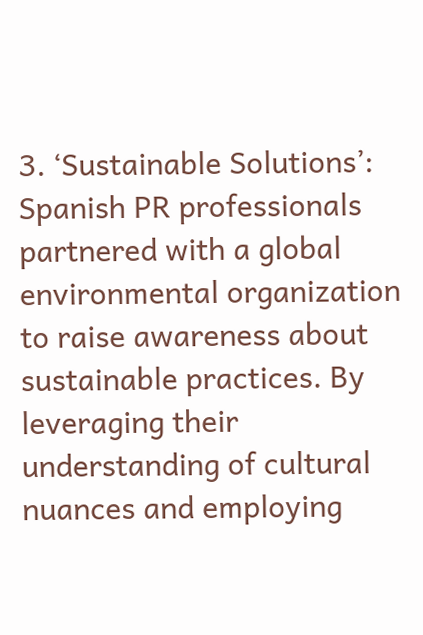3. ‘Sustainable Solutions’: Spanish PR professionals partnered with a global environmental organization to raise awareness about sustainable practices. By leveraging their understanding of cultural nuances and employing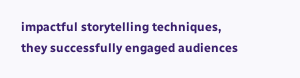impactful storytelling techniques, they successfully engaged audiences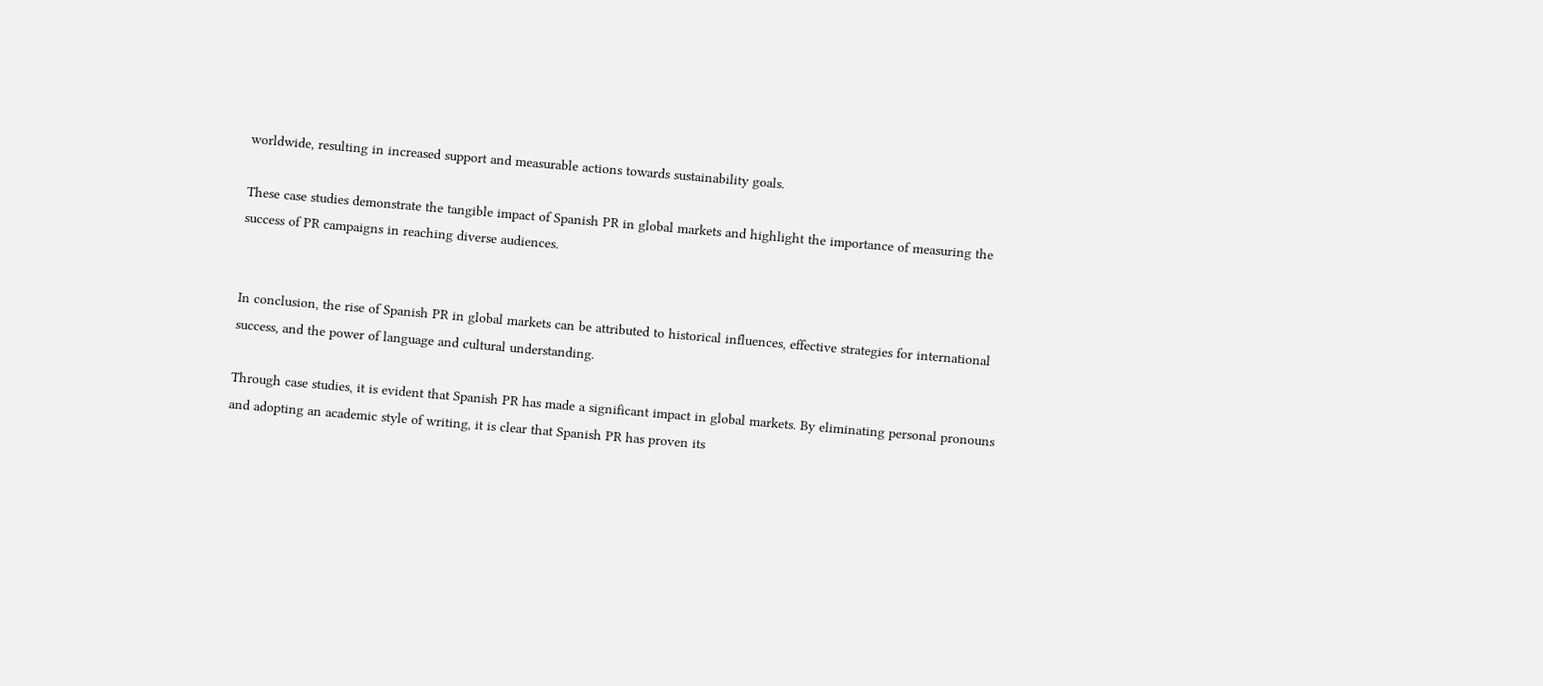worldwide, resulting in increased support and measurable actions towards sustainability goals.

These case studies demonstrate the tangible impact of Spanish PR in global markets and highlight the importance of measuring the success of PR campaigns in reaching diverse audiences.


In conclusion, the rise of Spanish PR in global markets can be attributed to historical influences, effective strategies for international success, and the power of language and cultural understanding.

Through case studies, it is evident that Spanish PR has made a significant impact in global markets. By eliminating personal pronouns and adopting an academic style of writing, it is clear that Spanish PR has proven its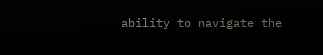ability to navigate the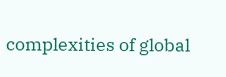complexities of global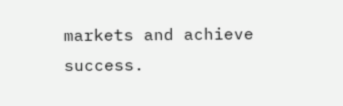markets and achieve success.